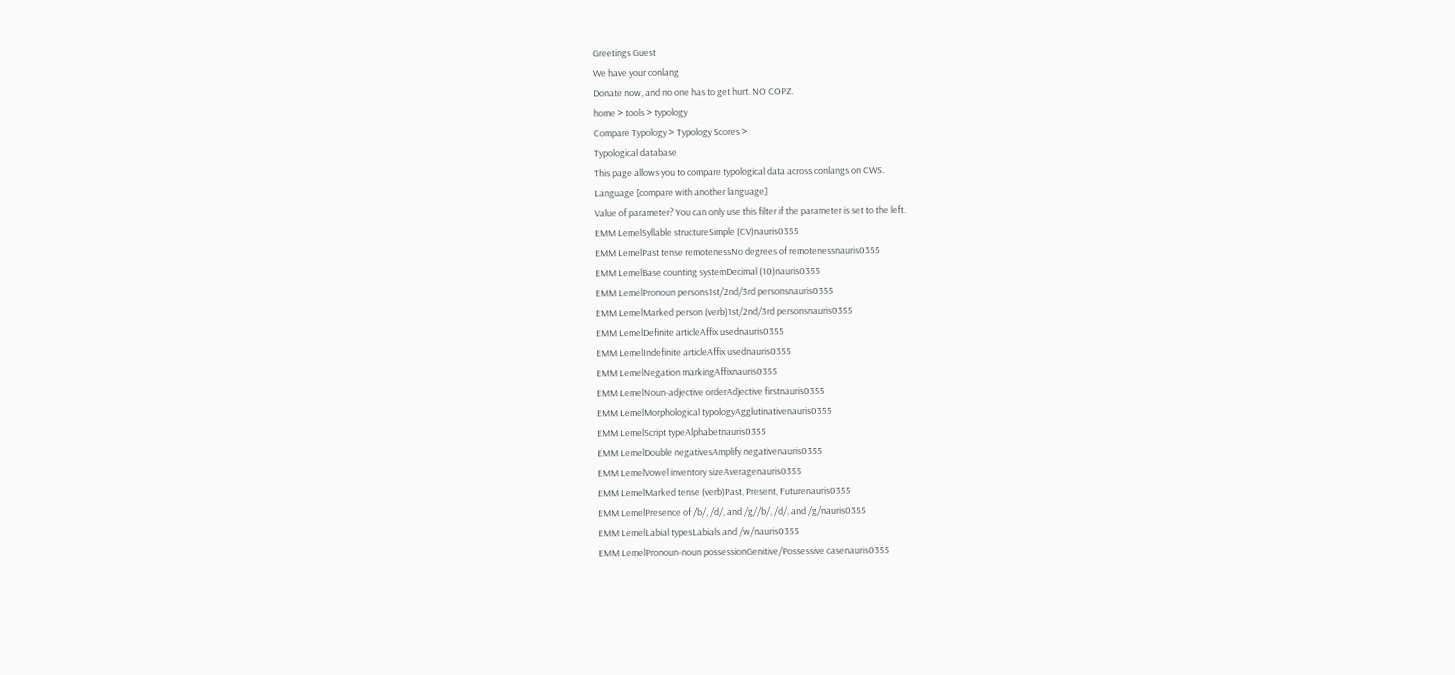Greetings Guest
We have your conlang
Donate now, and no one has to get hurt. NO COPZ.
home > tools > typology
Compare Typology > Typology Scores >
Typological database
This page allows you to compare typological data across conlangs on CWS.
Language [compare with another language]
Value of parameter? You can only use this filter if the parameter is set to the left.
EMM LemelSyllable structureSimple (CV)nauris0355
EMM LemelPast tense remotenessNo degrees of remotenessnauris0355
EMM LemelBase counting systemDecimal (10)nauris0355
EMM LemelPronoun persons1st/2nd/3rd personsnauris0355
EMM LemelMarked person (verb)1st/2nd/3rd personsnauris0355
EMM LemelDefinite articleAffix usednauris0355
EMM LemelIndefinite articleAffix usednauris0355
EMM LemelNegation markingAffixnauris0355
EMM LemelNoun-adjective orderAdjective firstnauris0355
EMM LemelMorphological typologyAgglutinativenauris0355
EMM LemelScript typeAlphabetnauris0355
EMM LemelDouble negativesAmplify negativenauris0355
EMM LemelVowel inventory sizeAveragenauris0355
EMM LemelMarked tense (verb)Past, Present, Futurenauris0355
EMM LemelPresence of /b/, /d/, and /g//b/, /d/, and /g/nauris0355
EMM LemelLabial typesLabials and /w/nauris0355
EMM LemelPronoun-noun possessionGenitive/Possessive casenauris0355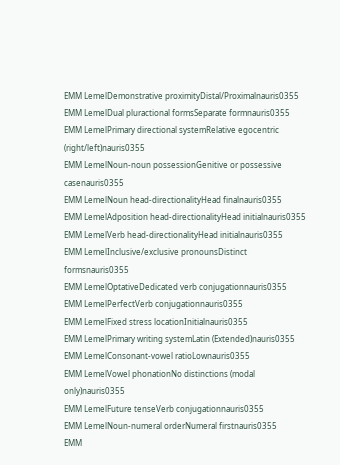EMM LemelDemonstrative proximityDistal/Proximalnauris0355
EMM LemelDual pluractional formsSeparate formnauris0355
EMM LemelPrimary directional systemRelative egocentric (right/left)nauris0355
EMM LemelNoun-noun possessionGenitive or possessive casenauris0355
EMM LemelNoun head-directionalityHead finalnauris0355
EMM LemelAdposition head-directionalityHead initialnauris0355
EMM LemelVerb head-directionalityHead initialnauris0355
EMM LemelInclusive/exclusive pronounsDistinct formsnauris0355
EMM LemelOptativeDedicated verb conjugationnauris0355
EMM LemelPerfectVerb conjugationnauris0355
EMM LemelFixed stress locationInitialnauris0355
EMM LemelPrimary writing systemLatin (Extended)nauris0355
EMM LemelConsonant-vowel ratioLownauris0355
EMM LemelVowel phonationNo distinctions (modal only)nauris0355
EMM LemelFuture tenseVerb conjugationnauris0355
EMM LemelNoun-numeral orderNumeral firstnauris0355
EMM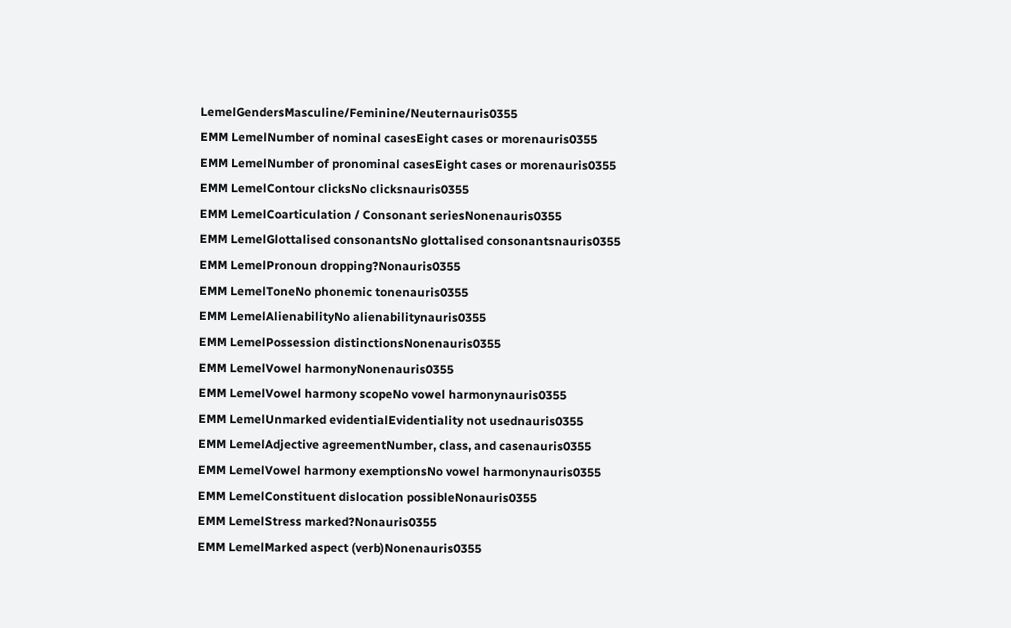LemelGendersMasculine/Feminine/Neuternauris0355
EMM LemelNumber of nominal casesEight cases or morenauris0355
EMM LemelNumber of pronominal casesEight cases or morenauris0355
EMM LemelContour clicksNo clicksnauris0355
EMM LemelCoarticulation / Consonant seriesNonenauris0355
EMM LemelGlottalised consonantsNo glottalised consonantsnauris0355
EMM LemelPronoun dropping?Nonauris0355
EMM LemelToneNo phonemic tonenauris0355
EMM LemelAlienabilityNo alienabilitynauris0355
EMM LemelPossession distinctionsNonenauris0355
EMM LemelVowel harmonyNonenauris0355
EMM LemelVowel harmony scopeNo vowel harmonynauris0355
EMM LemelUnmarked evidentialEvidentiality not usednauris0355
EMM LemelAdjective agreementNumber, class, and casenauris0355
EMM LemelVowel harmony exemptionsNo vowel harmonynauris0355
EMM LemelConstituent dislocation possibleNonauris0355
EMM LemelStress marked?Nonauris0355
EMM LemelMarked aspect (verb)Nonenauris0355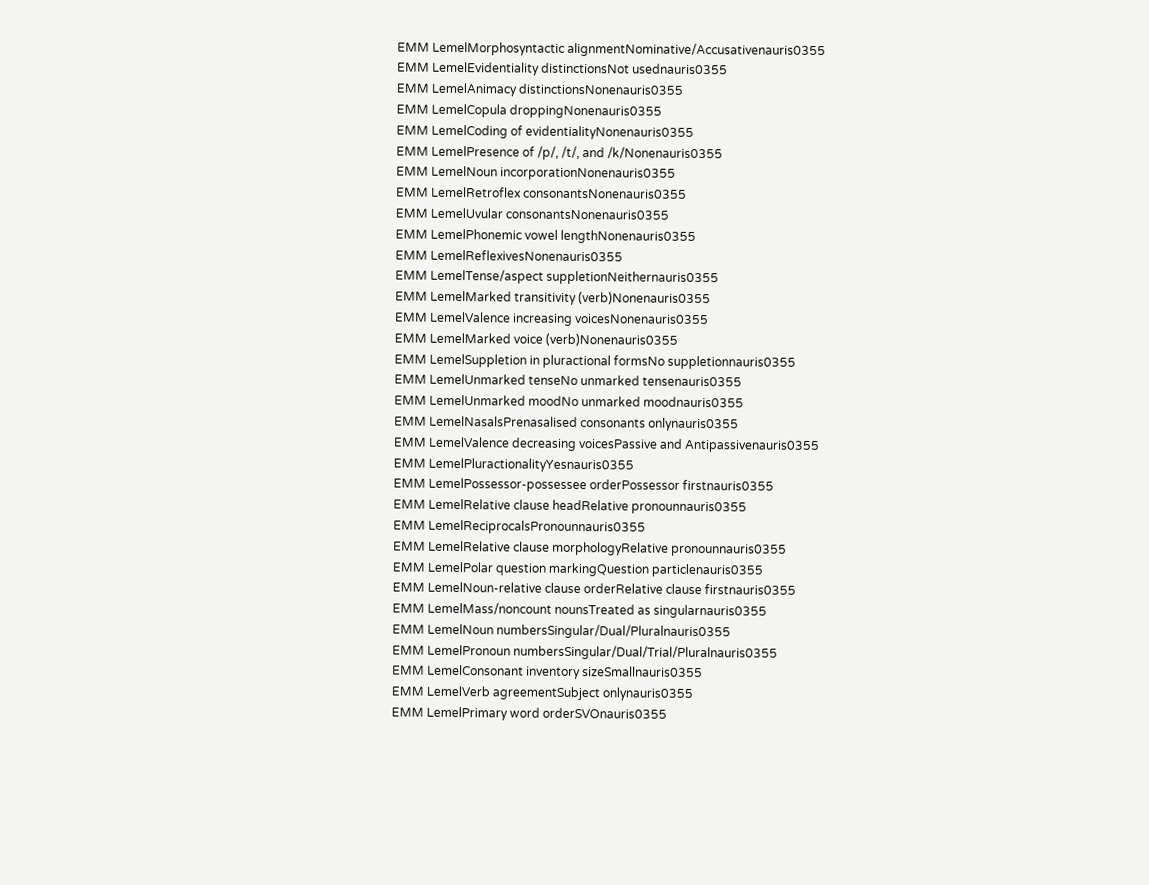EMM LemelMorphosyntactic alignmentNominative/Accusativenauris0355
EMM LemelEvidentiality distinctionsNot usednauris0355
EMM LemelAnimacy distinctionsNonenauris0355
EMM LemelCopula droppingNonenauris0355
EMM LemelCoding of evidentialityNonenauris0355
EMM LemelPresence of /p/, /t/, and /k/Nonenauris0355
EMM LemelNoun incorporationNonenauris0355
EMM LemelRetroflex consonantsNonenauris0355
EMM LemelUvular consonantsNonenauris0355
EMM LemelPhonemic vowel lengthNonenauris0355
EMM LemelReflexivesNonenauris0355
EMM LemelTense/aspect suppletionNeithernauris0355
EMM LemelMarked transitivity (verb)Nonenauris0355
EMM LemelValence increasing voicesNonenauris0355
EMM LemelMarked voice (verb)Nonenauris0355
EMM LemelSuppletion in pluractional formsNo suppletionnauris0355
EMM LemelUnmarked tenseNo unmarked tensenauris0355
EMM LemelUnmarked moodNo unmarked moodnauris0355
EMM LemelNasalsPrenasalised consonants onlynauris0355
EMM LemelValence decreasing voicesPassive and Antipassivenauris0355
EMM LemelPluractionalityYesnauris0355
EMM LemelPossessor-possessee orderPossessor firstnauris0355
EMM LemelRelative clause headRelative pronounnauris0355
EMM LemelReciprocalsPronounnauris0355
EMM LemelRelative clause morphologyRelative pronounnauris0355
EMM LemelPolar question markingQuestion particlenauris0355
EMM LemelNoun-relative clause orderRelative clause firstnauris0355
EMM LemelMass/noncount nounsTreated as singularnauris0355
EMM LemelNoun numbersSingular/Dual/Pluralnauris0355
EMM LemelPronoun numbersSingular/Dual/Trial/Pluralnauris0355
EMM LemelConsonant inventory sizeSmallnauris0355
EMM LemelVerb agreementSubject onlynauris0355
EMM LemelPrimary word orderSVOnauris0355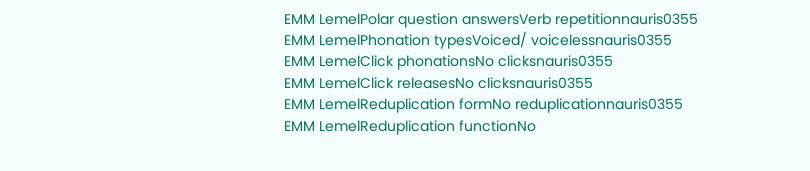EMM LemelPolar question answersVerb repetitionnauris0355
EMM LemelPhonation typesVoiced/ voicelessnauris0355
EMM LemelClick phonationsNo clicksnauris0355
EMM LemelClick releasesNo clicksnauris0355
EMM LemelReduplication formNo reduplicationnauris0355
EMM LemelReduplication functionNo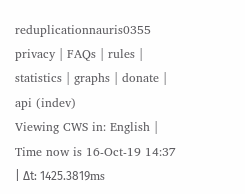reduplicationnauris0355
privacy | FAQs | rules | statistics | graphs | donate | api (indev)
Viewing CWS in: English | Time now is 16-Oct-19 14:37 | Δt: 1425.3819ms